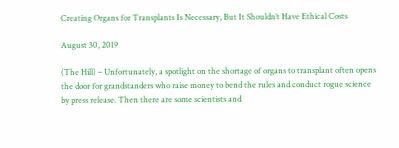Creating Organs for Transplants Is Necessary, But It Shouldn’t Have Ethical Costs

August 30, 2019

(The Hill) – Unfortunately, a spotlight on the shortage of organs to transplant often opens the door for grandstanders who raise money to bend the rules and conduct rogue science by press release. Then there are some scientists and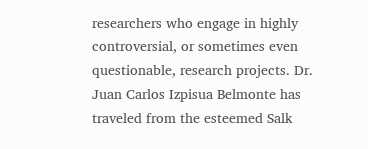researchers who engage in highly controversial, or sometimes even questionable, research projects. Dr. Juan Carlos Izpisua Belmonte has traveled from the esteemed Salk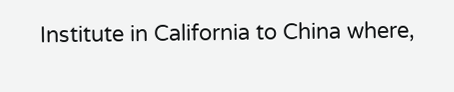Institute in California to China where,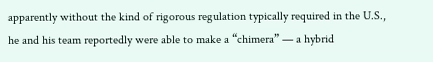apparently without the kind of rigorous regulation typically required in the U.S., he and his team reportedly were able to make a “chimera” — a hybrid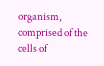organism, comprised of the cells of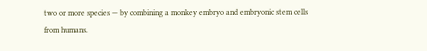two or more species — by combining a monkey embryo and embryonic stem cells from humans.